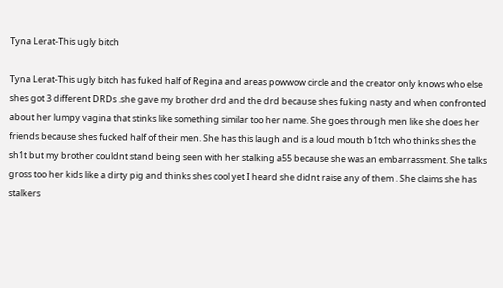Tyna Lerat-This ugly bitch

Tyna Lerat-This ugly bitch has fuked half of Regina and areas powwow circle and the creator only knows who else shes got 3 different DRDs .she gave my brother drd and the drd because shes fuking nasty and when confronted about her lumpy vagina that stinks like something similar too her name. She goes through men like she does her friends because shes fucked half of their men. She has this laugh and is a loud mouth b1tch who thinks shes the sh1t but my brother couldnt stand being seen with her stalking a55 because she was an embarrassment. She talks gross too her kids like a dirty pig and thinks shes cool yet I heard she didnt raise any of them . She claims she has stalkers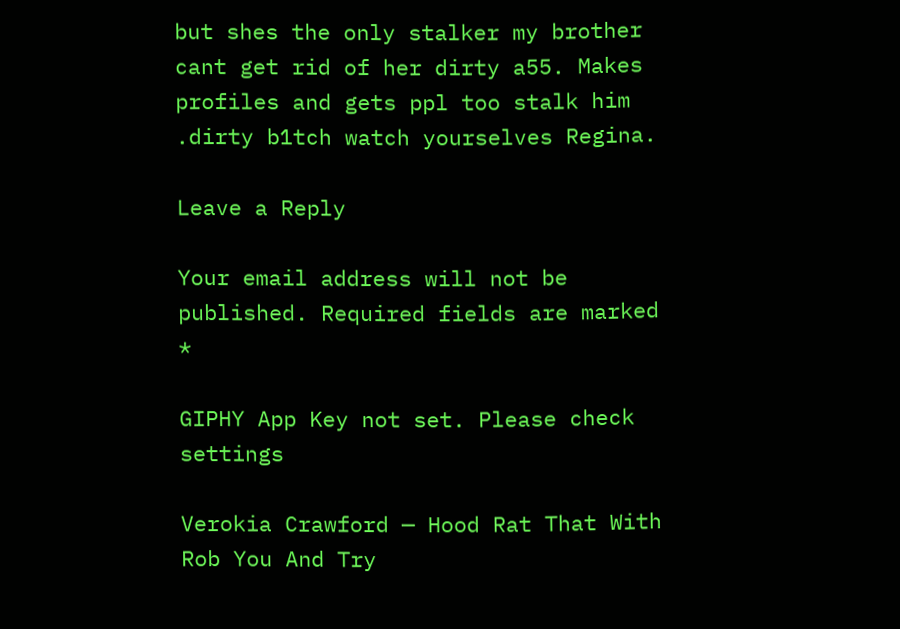but shes the only stalker my brother cant get rid of her dirty a55. Makes profiles and gets ppl too stalk him .dirty b1tch watch yourselves Regina.

Leave a Reply

Your email address will not be published. Required fields are marked *

GIPHY App Key not set. Please check settings

Verokia Crawford — Hood Rat That With Rob You And Try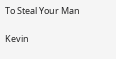To Steal Your Man

Kevin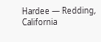Hardee — Redding, California